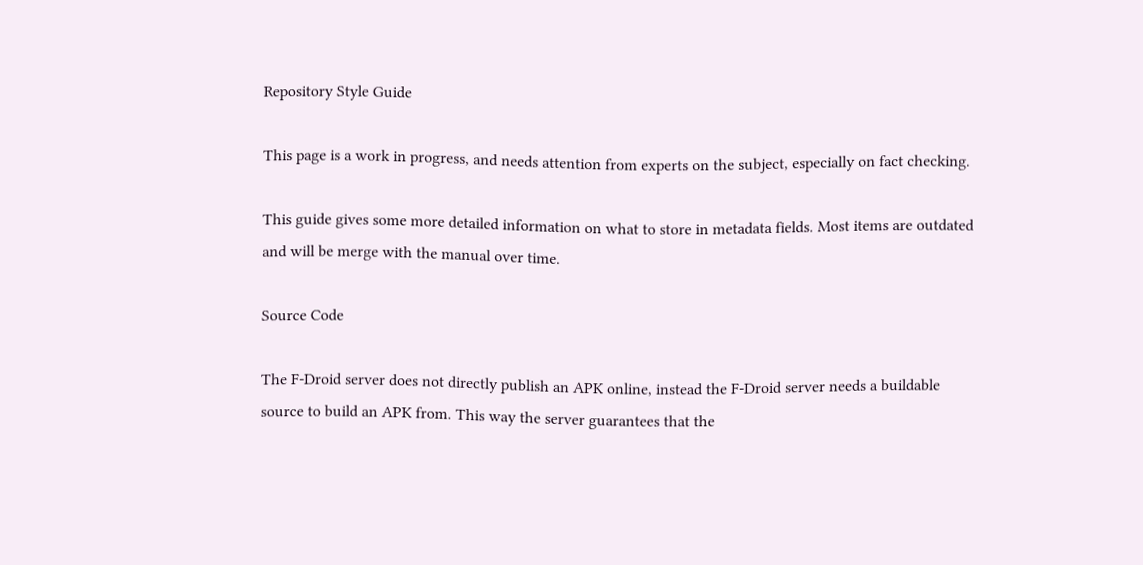Repository Style Guide

This page is a work in progress, and needs attention from experts on the subject, especially on fact checking.

This guide gives some more detailed information on what to store in metadata fields. Most items are outdated and will be merge with the manual over time.

Source Code

The F-Droid server does not directly publish an APK online, instead the F-Droid server needs a buildable source to build an APK from. This way the server guarantees that the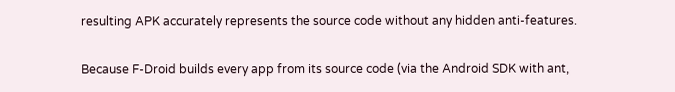resulting APK accurately represents the source code without any hidden anti-features.

Because F-Droid builds every app from its source code (via the Android SDK with ant,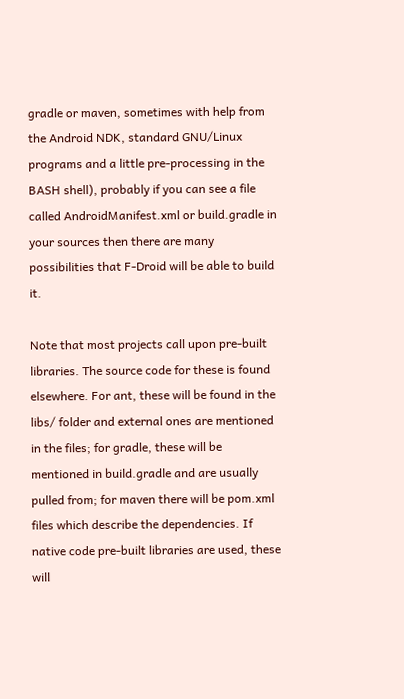gradle or maven, sometimes with help from the Android NDK, standard GNU/Linux programs and a little pre-processing in the BASH shell), probably if you can see a file called AndroidManifest.xml or build.gradle in your sources then there are many possibilities that F-Droid will be able to build it.

Note that most projects call upon pre-built libraries. The source code for these is found elsewhere. For ant, these will be found in the libs/ folder and external ones are mentioned in the files; for gradle, these will be mentioned in build.gradle and are usually pulled from; for maven there will be pom.xml files which describe the dependencies. If native code pre-built libraries are used, these will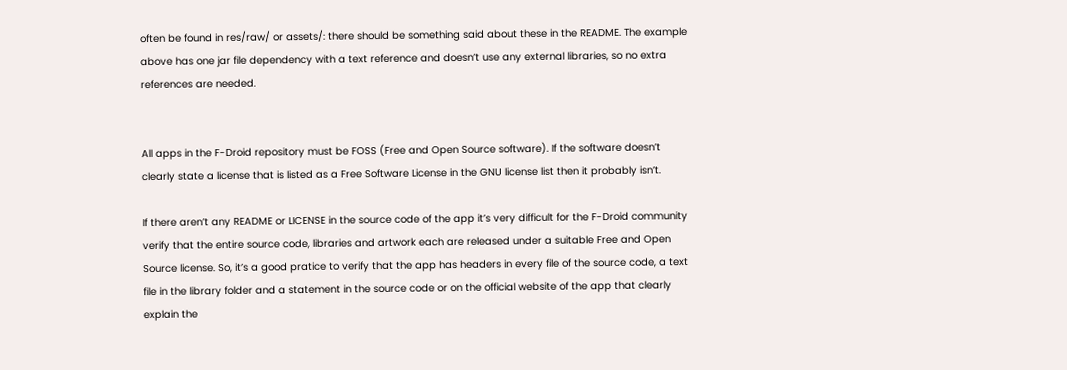often be found in res/raw/ or assets/: there should be something said about these in the README. The example above has one jar file dependency with a text reference and doesn’t use any external libraries, so no extra references are needed.


All apps in the F-Droid repository must be FOSS (Free and Open Source software). If the software doesn’t clearly state a license that is listed as a Free Software License in the GNU license list then it probably isn’t.

If there aren’t any README or LICENSE in the source code of the app it’s very difficult for the F-Droid community verify that the entire source code, libraries and artwork each are released under a suitable Free and Open Source license. So, it’s a good pratice to verify that the app has headers in every file of the source code, a text file in the library folder and a statement in the source code or on the official website of the app that clearly explain the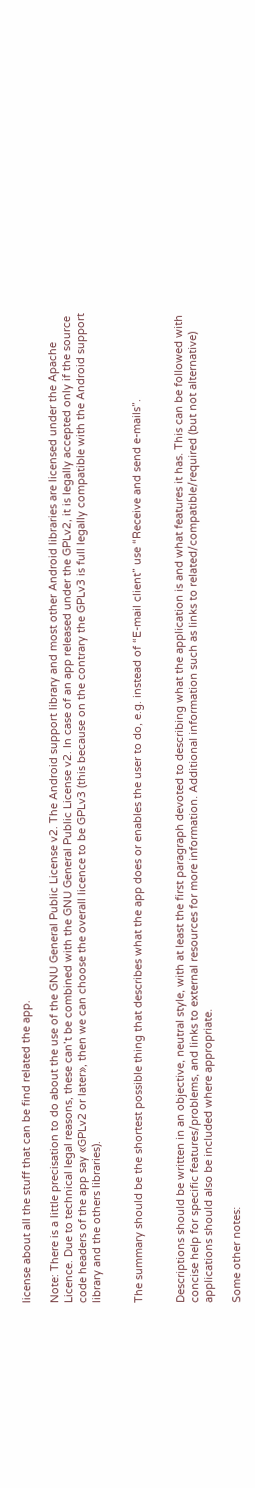license about all the stuff that can be find related the app.

Note: There is a little precisation to do about the use of the GNU General Public License v2. The Android support library and most other Android libraries are licensed under the Apache Licence. Due to technical legal reasons, these can’t be combined with the GNU General Public License v2. In case of an app released under the GPLv2, it is legally accepted only if the source code headers of the app say «GPLv2 or later», then we can choose the overall licence to be GPLv3 (this because on the contrary the GPLv3 is full legally compatible with the Android support library and the others libraries).


The summary should be the shortest possible thing that describes what the app does or enables the user to do, e.g. instead of “E-mail client” use “Receive and send e-mails”.


Descriptions should be written in an objective, neutral style, with at least the first paragraph devoted to describing what the application is and what features it has. This can be followed with concise help for specific features/problems, and links to external resources for more information. Additional information such as links to related/compatible/required (but not alternative) applications should also be included where appropriate.

Some other notes: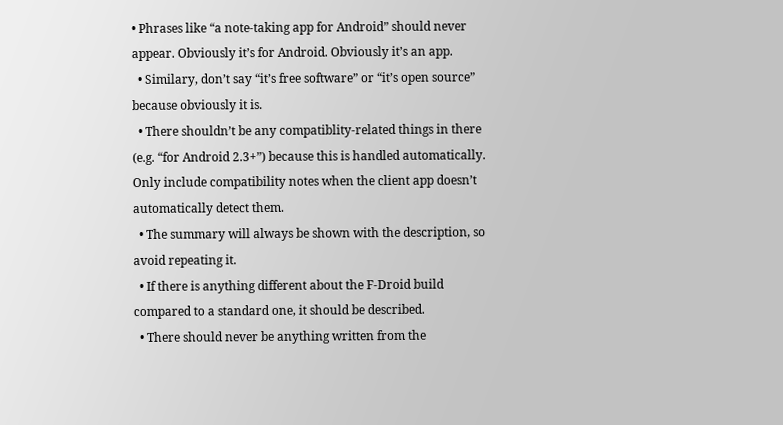• Phrases like “a note-taking app for Android” should never appear. Obviously it’s for Android. Obviously it’s an app.
  • Similary, don’t say “it’s free software” or “it’s open source” because obviously it is.
  • There shouldn’t be any compatiblity-related things in there (e.g. “for Android 2.3+”) because this is handled automatically. Only include compatibility notes when the client app doesn’t automatically detect them.
  • The summary will always be shown with the description, so avoid repeating it.
  • If there is anything different about the F-Droid build compared to a standard one, it should be described.
  • There should never be anything written from the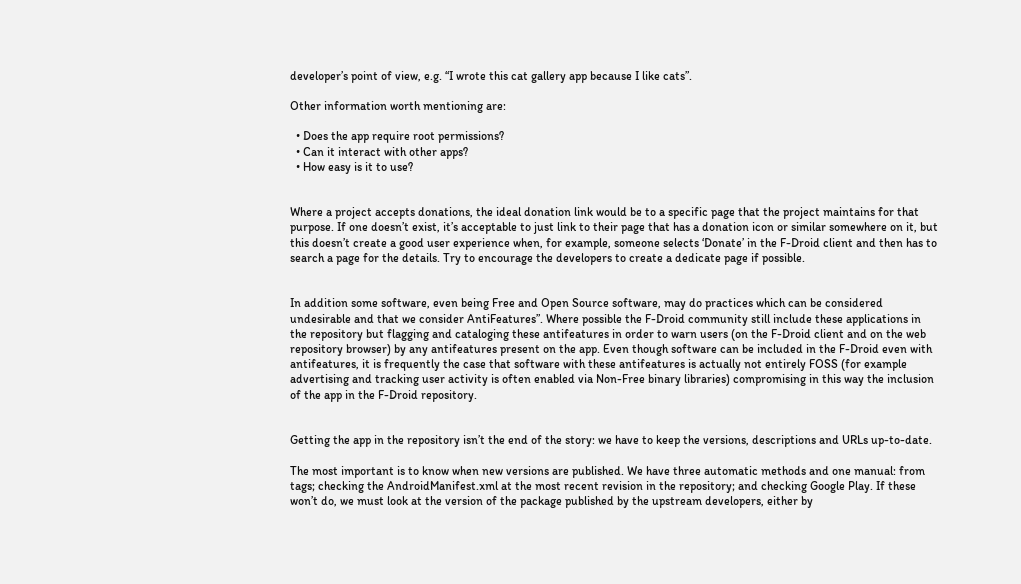developer’s point of view, e.g. “I wrote this cat gallery app because I like cats”.

Other information worth mentioning are:

  • Does the app require root permissions?
  • Can it interact with other apps?
  • How easy is it to use?


Where a project accepts donations, the ideal donation link would be to a specific page that the project maintains for that purpose. If one doesn’t exist, it’s acceptable to just link to their page that has a donation icon or similar somewhere on it, but this doesn’t create a good user experience when, for example, someone selects ‘Donate’ in the F-Droid client and then has to search a page for the details. Try to encourage the developers to create a dedicate page if possible.


In addition some software, even being Free and Open Source software, may do practices which can be considered undesirable and that we consider AntiFeatures”. Where possible the F-Droid community still include these applications in the repository but flagging and cataloging these antifeatures in order to warn users (on the F-Droid client and on the web repository browser) by any antifeatures present on the app. Even though software can be included in the F-Droid even with antifeatures, it is frequently the case that software with these antifeatures is actually not entirely FOSS (for example advertising and tracking user activity is often enabled via Non-Free binary libraries) compromising in this way the inclusion of the app in the F-Droid repository.


Getting the app in the repository isn’t the end of the story: we have to keep the versions, descriptions and URLs up-to-date.

The most important is to know when new versions are published. We have three automatic methods and one manual: from tags; checking the AndroidManifest.xml at the most recent revision in the repository; and checking Google Play. If these won’t do, we must look at the version of the package published by the upstream developers, either by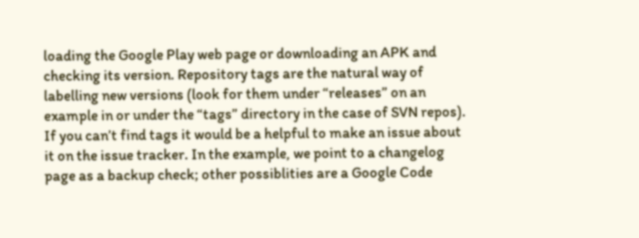loading the Google Play web page or downloading an APK and checking its version. Repository tags are the natural way of labelling new versions (look for them under “releases” on an example in or under the “tags” directory in the case of SVN repos). If you can’t find tags it would be a helpful to make an issue about it on the issue tracker. In the example, we point to a changelog page as a backup check; other possiblities are a Google Code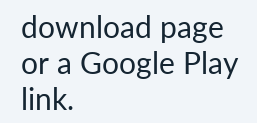download page or a Google Play link.